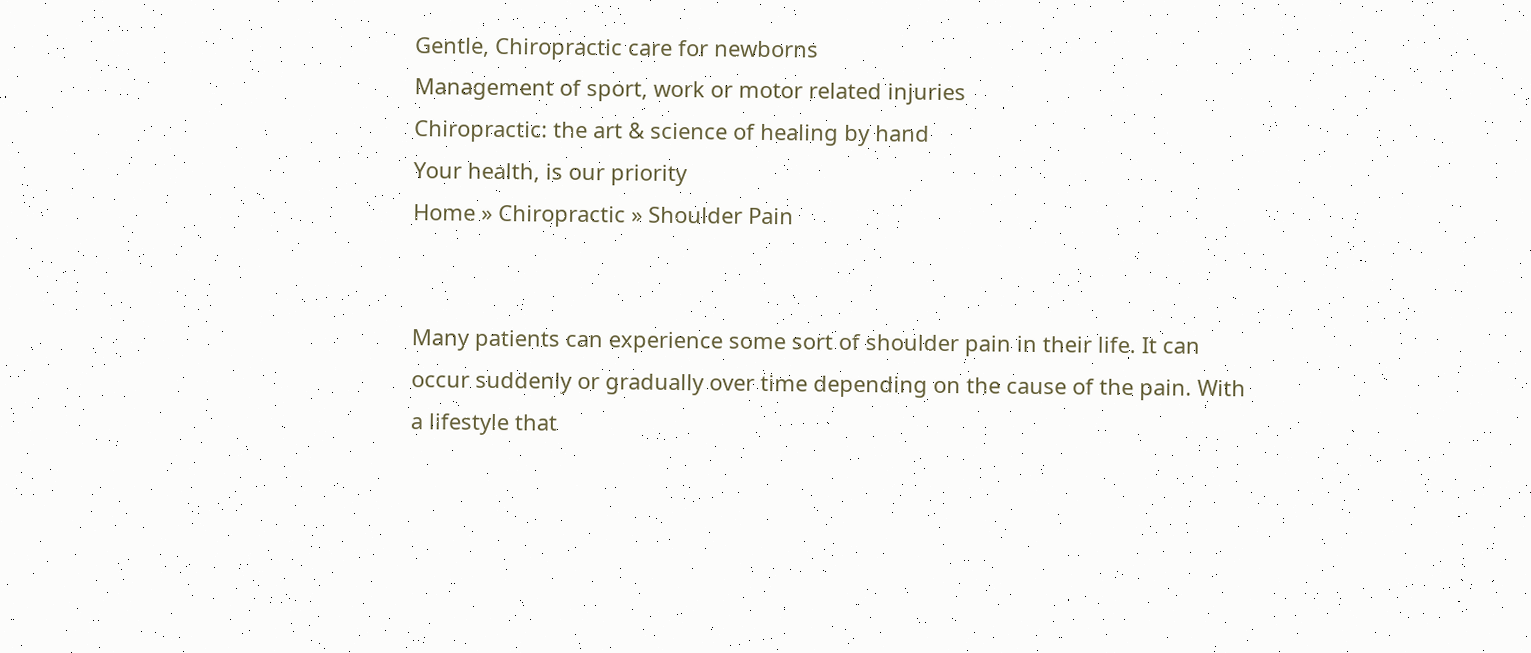Gentle, Chiropractic care for newborns
Management of sport, work or motor related injuries
Chiropractic: the art & science of healing by hand
Your health, is our priority
Home » Chiropractic » Shoulder Pain


Many patients can experience some sort of shoulder pain in their life. It can occur suddenly or gradually over time depending on the cause of the pain. With a lifestyle that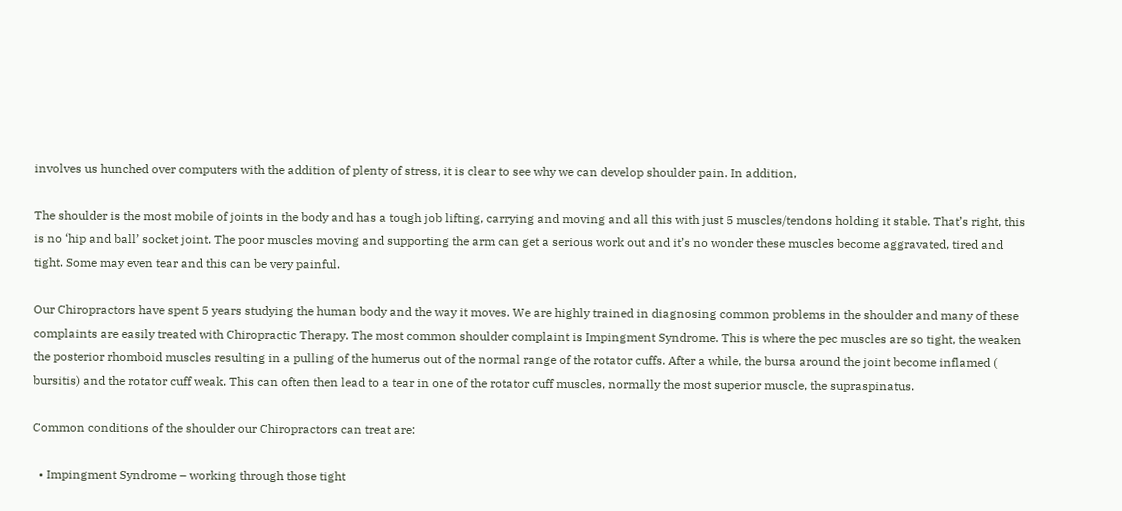involves us hunched over computers with the addition of plenty of stress, it is clear to see why we can develop shoulder pain. In addition,

The shoulder is the most mobile of joints in the body and has a tough job lifting, carrying and moving and all this with just 5 muscles/tendons holding it stable. That’s right, this is no ‘hip and ball’ socket joint. The poor muscles moving and supporting the arm can get a serious work out and it’s no wonder these muscles become aggravated, tired and tight. Some may even tear and this can be very painful.

Our Chiropractors have spent 5 years studying the human body and the way it moves. We are highly trained in diagnosing common problems in the shoulder and many of these complaints are easily treated with Chiropractic Therapy. The most common shoulder complaint is Impingment Syndrome. This is where the pec muscles are so tight, the weaken the posterior rhomboid muscles resulting in a pulling of the humerus out of the normal range of the rotator cuffs. After a while, the bursa around the joint become inflamed ( bursitis) and the rotator cuff weak. This can often then lead to a tear in one of the rotator cuff muscles, normally the most superior muscle, the supraspinatus.

Common conditions of the shoulder our Chiropractors can treat are:

  • Impingment Syndrome – working through those tight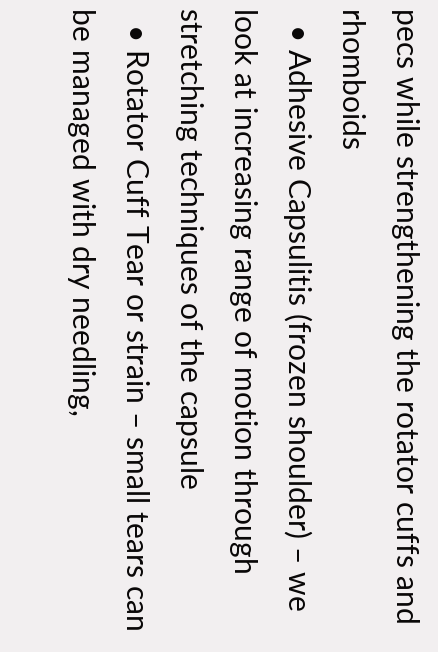pecs while strengthening the rotator cuffs and rhomboids
  • Adhesive Capsulitis (frozen shoulder) – we look at increasing range of motion through stretching techniques of the capsule
  • Rotator Cuff Tear or strain – small tears can be managed with dry needling,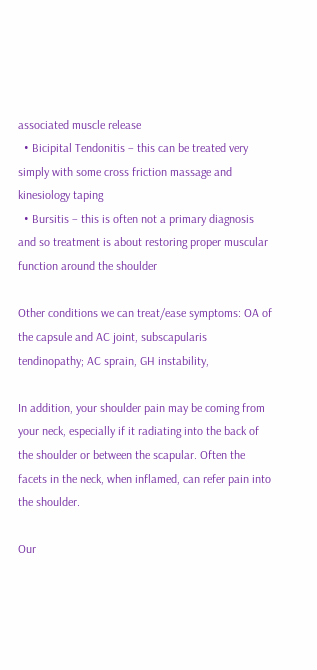associated muscle release
  • Bicipital Tendonitis – this can be treated very simply with some cross friction massage and kinesiology taping
  • Bursitis – this is often not a primary diagnosis and so treatment is about restoring proper muscular function around the shoulder

Other conditions we can treat/ease symptoms: OA of the capsule and AC joint, subscapularis tendinopathy; AC sprain, GH instability,

In addition, your shoulder pain may be coming from your neck, especially if it radiating into the back of the shoulder or between the scapular. Often the facets in the neck, when inflamed, can refer pain into the shoulder.

Our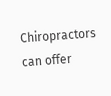Chiropractors can offer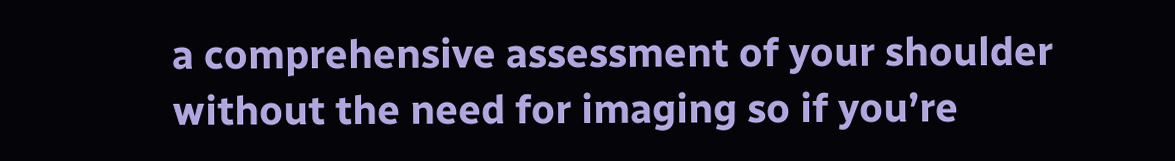a comprehensive assessment of your shoulder without the need for imaging so if you’re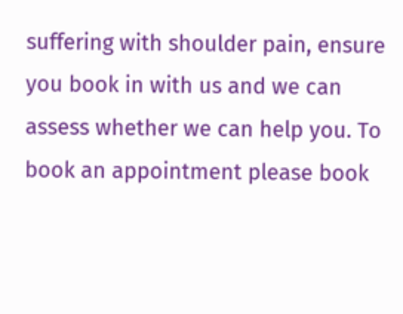suffering with shoulder pain, ensure you book in with us and we can assess whether we can help you. To book an appointment please book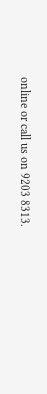online or call us on 9203 8313.